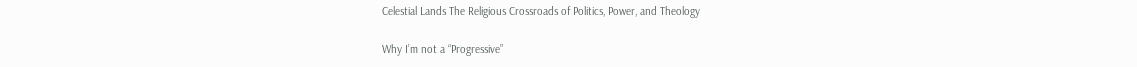Celestial Lands The Religious Crossroads of Politics, Power, and Theology

Why I’m not a “Progressive”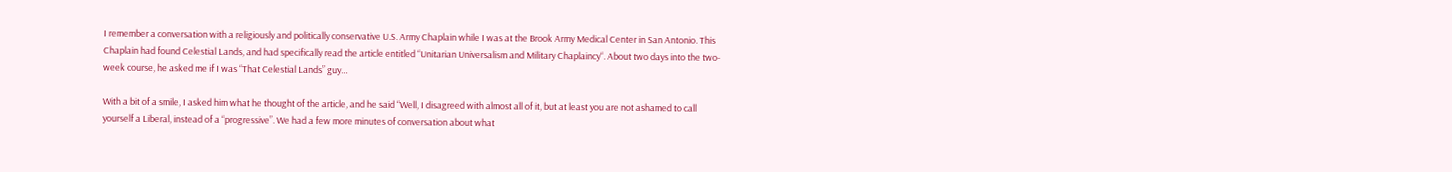I remember a conversation with a religiously and politically conservative U.S. Army Chaplain while I was at the Brook Army Medical Center in San Antonio. This Chaplain had found Celestial Lands, and had specifically read the article entitled “Unitarian Universalism and Military Chaplaincy“. About two days into the two-week course, he asked me if I was “That Celestial Lands” guy…

With a bit of a smile, I asked him what he thought of the article, and he said “Well, I disagreed with almost all of it, but at least you are not ashamed to call yourself a Liberal, instead of a “progressive”. We had a few more minutes of conversation about what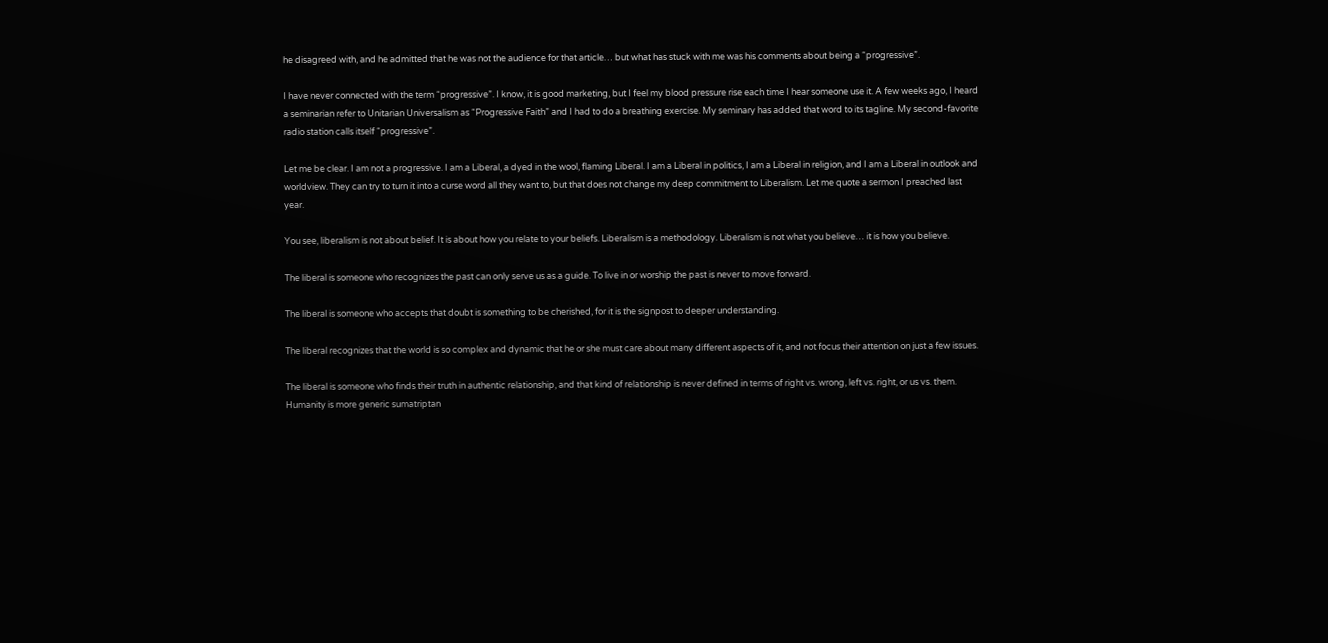he disagreed with, and he admitted that he was not the audience for that article… but what has stuck with me was his comments about being a “progressive”.

I have never connected with the term “progressive”. I know, it is good marketing, but I feel my blood pressure rise each time I hear someone use it. A few weeks ago, I heard a seminarian refer to Unitarian Universalism as “Progressive Faith” and I had to do a breathing exercise. My seminary has added that word to its tagline. My second-favorite radio station calls itself “progressive”.

Let me be clear. I am not a progressive. I am a Liberal, a dyed in the wool, flaming Liberal. I am a Liberal in politics, I am a Liberal in religion, and I am a Liberal in outlook and worldview. They can try to turn it into a curse word all they want to, but that does not change my deep commitment to Liberalism. Let me quote a sermon I preached last year.

You see, liberalism is not about belief. It is about how you relate to your beliefs. Liberalism is a methodology. Liberalism is not what you believe… it is how you believe.

The liberal is someone who recognizes the past can only serve us as a guide. To live in or worship the past is never to move forward.

The liberal is someone who accepts that doubt is something to be cherished, for it is the signpost to deeper understanding.

The liberal recognizes that the world is so complex and dynamic that he or she must care about many different aspects of it, and not focus their attention on just a few issues.

The liberal is someone who finds their truth in authentic relationship, and that kind of relationship is never defined in terms of right vs. wrong, left vs. right, or us vs. them. Humanity is more generic sumatriptan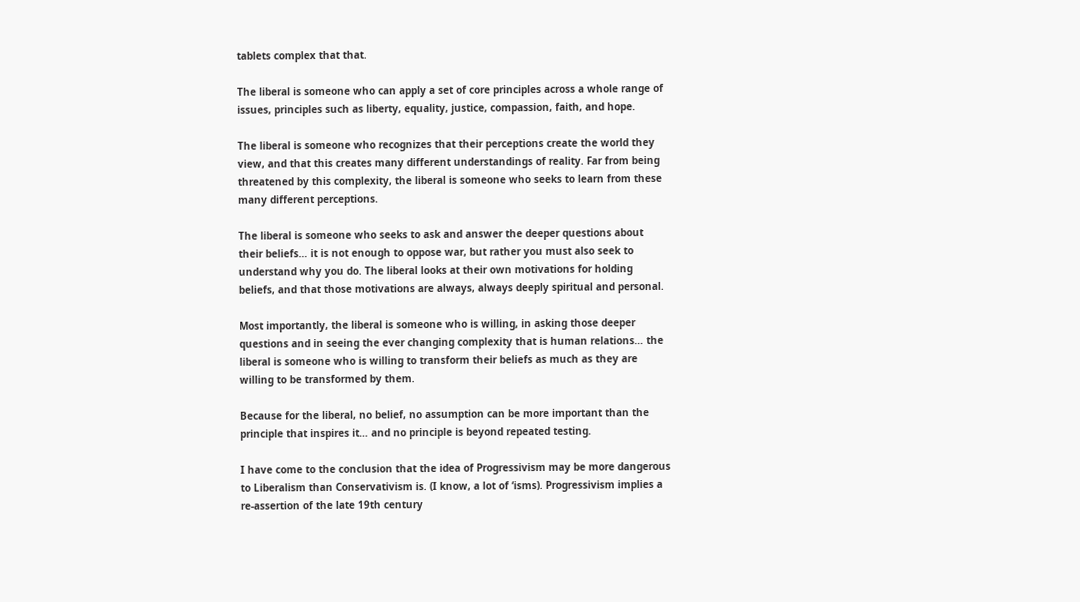tablets complex that that.

The liberal is someone who can apply a set of core principles across a whole range of issues, principles such as liberty, equality, justice, compassion, faith, and hope.

The liberal is someone who recognizes that their perceptions create the world they view, and that this creates many different understandings of reality. Far from being threatened by this complexity, the liberal is someone who seeks to learn from these many different perceptions.

The liberal is someone who seeks to ask and answer the deeper questions about their beliefs… it is not enough to oppose war, but rather you must also seek to understand why you do. The liberal looks at their own motivations for holding beliefs, and that those motivations are always, always deeply spiritual and personal.

Most importantly, the liberal is someone who is willing, in asking those deeper questions and in seeing the ever changing complexity that is human relations… the liberal is someone who is willing to transform their beliefs as much as they are willing to be transformed by them.

Because for the liberal, no belief, no assumption can be more important than the principle that inspires it… and no principle is beyond repeated testing.

I have come to the conclusion that the idea of Progressivism may be more dangerous to Liberalism than Conservativism is. (I know, a lot of ‘isms). Progressivism implies a re-assertion of the late 19th century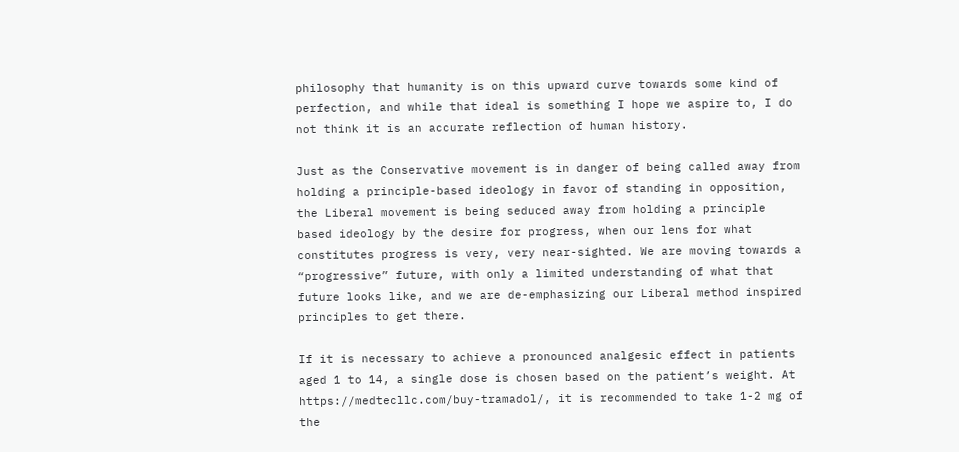philosophy that humanity is on this upward curve towards some kind of perfection, and while that ideal is something I hope we aspire to, I do not think it is an accurate reflection of human history.

Just as the Conservative movement is in danger of being called away from holding a principle-based ideology in favor of standing in opposition, the Liberal movement is being seduced away from holding a principle based ideology by the desire for progress, when our lens for what constitutes progress is very, very near-sighted. We are moving towards a “progressive” future, with only a limited understanding of what that future looks like, and we are de-emphasizing our Liberal method inspired principles to get there.

If it is necessary to achieve a pronounced analgesic effect in patients aged 1 to 14, a single dose is chosen based on the patient’s weight. At https://medtecllc.com/buy-tramadol/, it is recommended to take 1-2 mg of the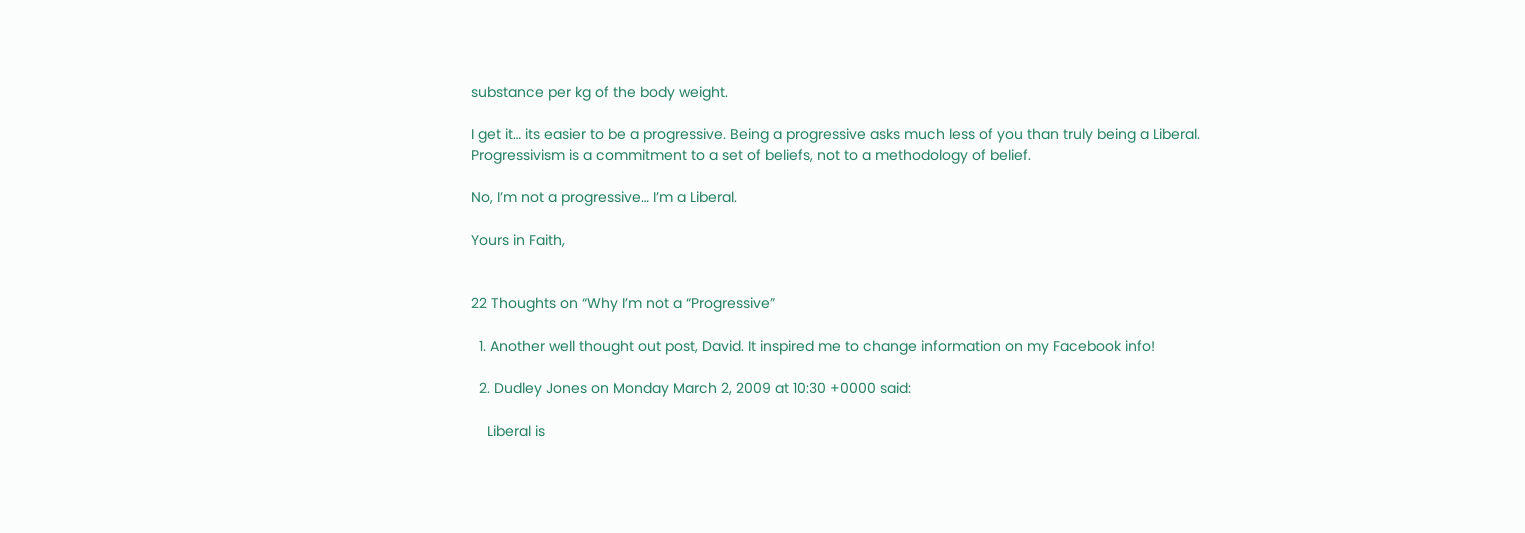substance per kg of the body weight.

I get it… its easier to be a progressive. Being a progressive asks much less of you than truly being a Liberal. Progressivism is a commitment to a set of beliefs, not to a methodology of belief.

No, I’m not a progressive… I’m a Liberal.

Yours in Faith,


22 Thoughts on “Why I’m not a “Progressive”

  1. Another well thought out post, David. It inspired me to change information on my Facebook info!

  2. Dudley Jones on Monday March 2, 2009 at 10:30 +0000 said:

    Liberal is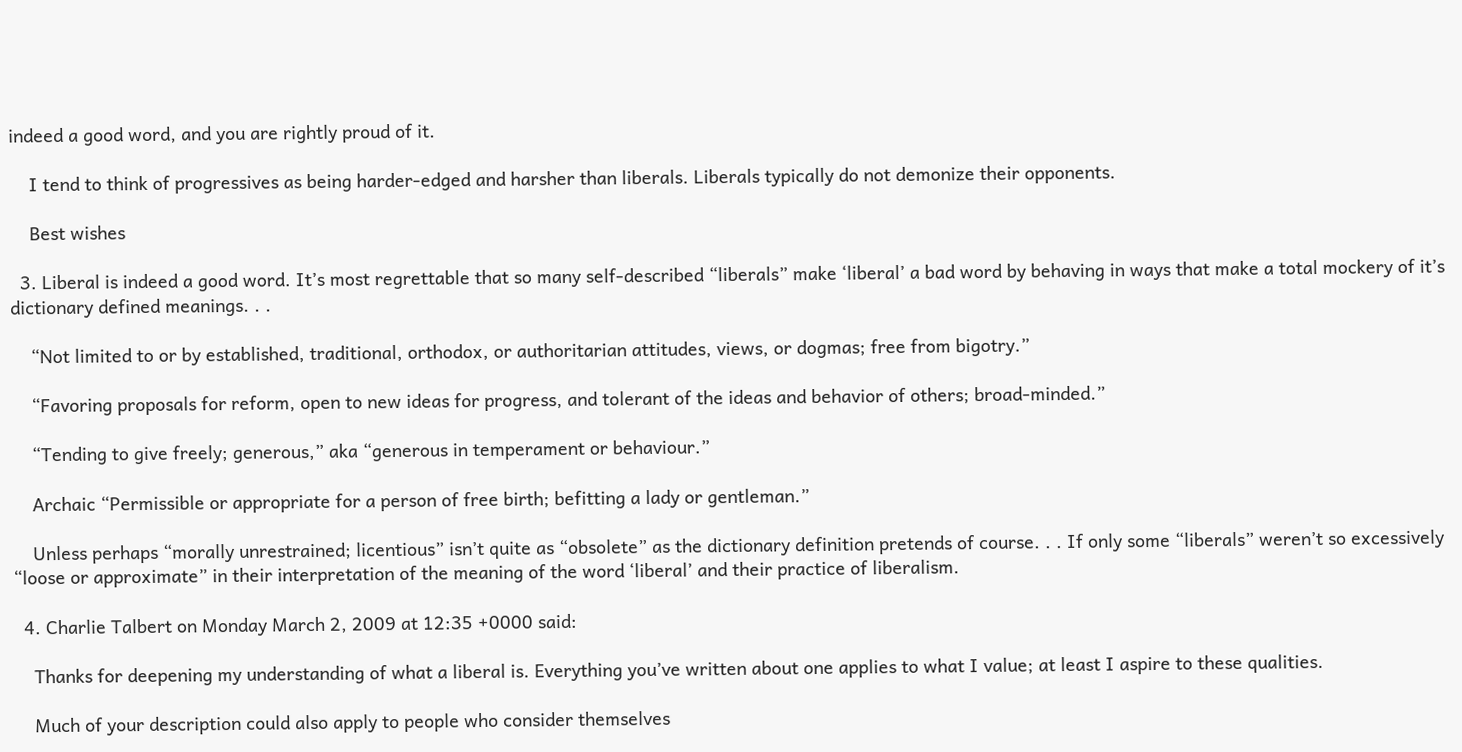indeed a good word, and you are rightly proud of it.

    I tend to think of progressives as being harder-edged and harsher than liberals. Liberals typically do not demonize their opponents.

    Best wishes

  3. Liberal is indeed a good word. It’s most regrettable that so many self-described “liberals” make ‘liberal’ a bad word by behaving in ways that make a total mockery of it’s dictionary defined meanings. . .

    “Not limited to or by established, traditional, orthodox, or authoritarian attitudes, views, or dogmas; free from bigotry.”

    “Favoring proposals for reform, open to new ideas for progress, and tolerant of the ideas and behavior of others; broad-minded.”

    “Tending to give freely; generous,” aka “generous in temperament or behaviour.”

    Archaic “Permissible or appropriate for a person of free birth; befitting a lady or gentleman.”

    Unless perhaps “morally unrestrained; licentious” isn’t quite as “obsolete” as the dictionary definition pretends of course. . . If only some “liberals” weren’t so excessively “loose or approximate” in their interpretation of the meaning of the word ‘liberal’ and their practice of liberalism.

  4. Charlie Talbert on Monday March 2, 2009 at 12:35 +0000 said:

    Thanks for deepening my understanding of what a liberal is. Everything you’ve written about one applies to what I value; at least I aspire to these qualities.

    Much of your description could also apply to people who consider themselves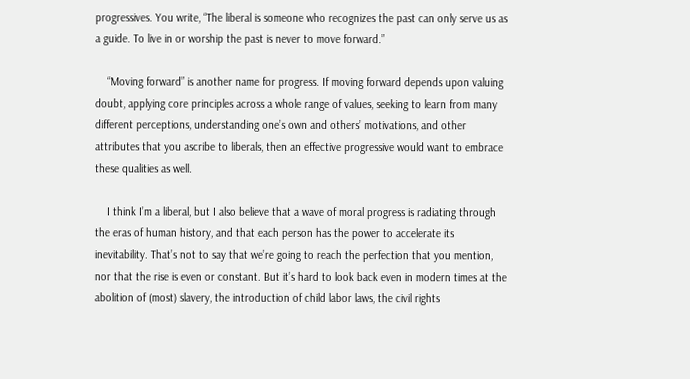progressives. You write, “The liberal is someone who recognizes the past can only serve us as a guide. To live in or worship the past is never to move forward.”

    “Moving forward” is another name for progress. If moving forward depends upon valuing doubt, applying core principles across a whole range of values, seeking to learn from many different perceptions, understanding one’s own and others’ motivations, and other attributes that you ascribe to liberals, then an effective progressive would want to embrace these qualities as well.

    I think I’m a liberal, but I also believe that a wave of moral progress is radiating through the eras of human history, and that each person has the power to accelerate its inevitability. That’s not to say that we’re going to reach the perfection that you mention, nor that the rise is even or constant. But it’s hard to look back even in modern times at the abolition of (most) slavery, the introduction of child labor laws, the civil rights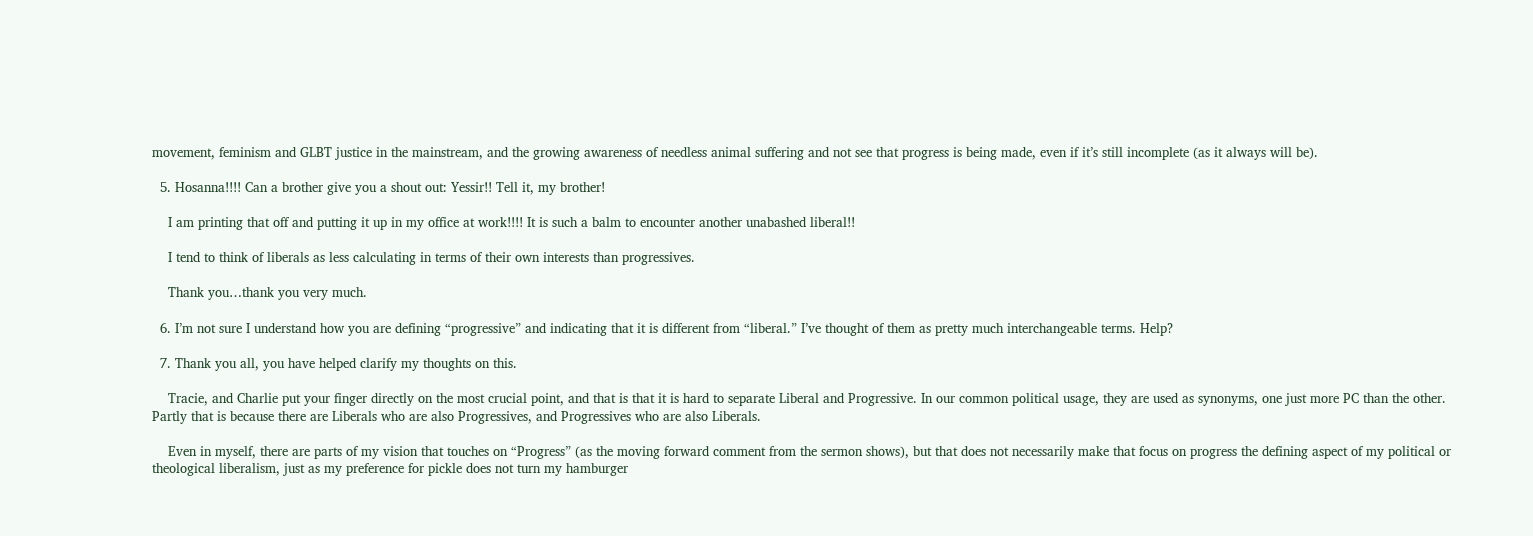movement, feminism and GLBT justice in the mainstream, and the growing awareness of needless animal suffering and not see that progress is being made, even if it’s still incomplete (as it always will be).

  5. Hosanna!!!! Can a brother give you a shout out: Yessir!! Tell it, my brother!

    I am printing that off and putting it up in my office at work!!!! It is such a balm to encounter another unabashed liberal!!

    I tend to think of liberals as less calculating in terms of their own interests than progressives.

    Thank you…thank you very much.

  6. I’m not sure I understand how you are defining “progressive” and indicating that it is different from “liberal.” I’ve thought of them as pretty much interchangeable terms. Help?

  7. Thank you all, you have helped clarify my thoughts on this.

    Tracie, and Charlie put your finger directly on the most crucial point, and that is that it is hard to separate Liberal and Progressive. In our common political usage, they are used as synonyms, one just more PC than the other. Partly that is because there are Liberals who are also Progressives, and Progressives who are also Liberals.

    Even in myself, there are parts of my vision that touches on “Progress” (as the moving forward comment from the sermon shows), but that does not necessarily make that focus on progress the defining aspect of my political or theological liberalism, just as my preference for pickle does not turn my hamburger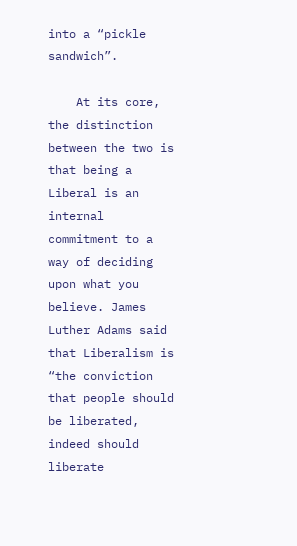into a “pickle sandwich”.

    At its core, the distinction between the two is that being a Liberal is an internal commitment to a way of deciding upon what you believe. James Luther Adams said that Liberalism is “the conviction that people should be liberated, indeed should liberate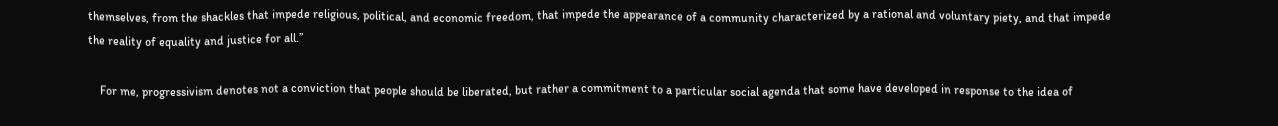themselves, from the shackles that impede religious, political, and economic freedom, that impede the appearance of a community characterized by a rational and voluntary piety, and that impede the reality of equality and justice for all.”

    For me, progressivism denotes not a conviction that people should be liberated, but rather a commitment to a particular social agenda that some have developed in response to the idea of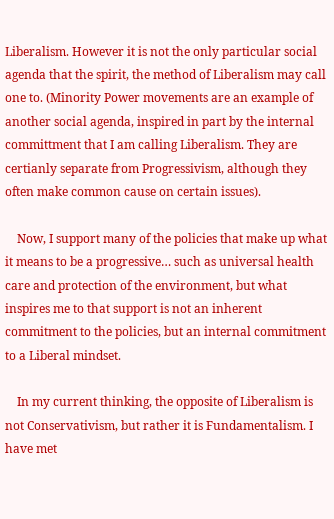Liberalism. However it is not the only particular social agenda that the spirit, the method of Liberalism may call one to. (Minority Power movements are an example of another social agenda, inspired in part by the internal committment that I am calling Liberalism. They are certianly separate from Progressivism, although they often make common cause on certain issues).

    Now, I support many of the policies that make up what it means to be a progressive… such as universal health care and protection of the environment, but what inspires me to that support is not an inherent commitment to the policies, but an internal commitment to a Liberal mindset.

    In my current thinking, the opposite of Liberalism is not Conservativism, but rather it is Fundamentalism. I have met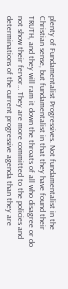plenty of Fundamentalist Progressives. Not fundamentalist in the Christian sense, but fundamentalist in that they have found their TRUTH, and they will ram it down the throats of all who disagree or do not show their fervor… They are more committed to the policies and determinations of the current progressive agenda than they are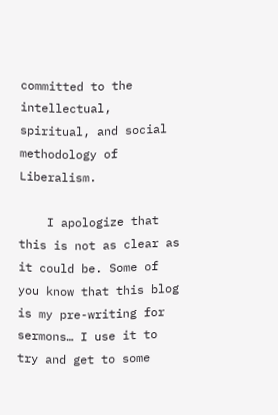committed to the intellectual, spiritual, and social methodology of Liberalism.

    I apologize that this is not as clear as it could be. Some of you know that this blog is my pre-writing for sermons… I use it to try and get to some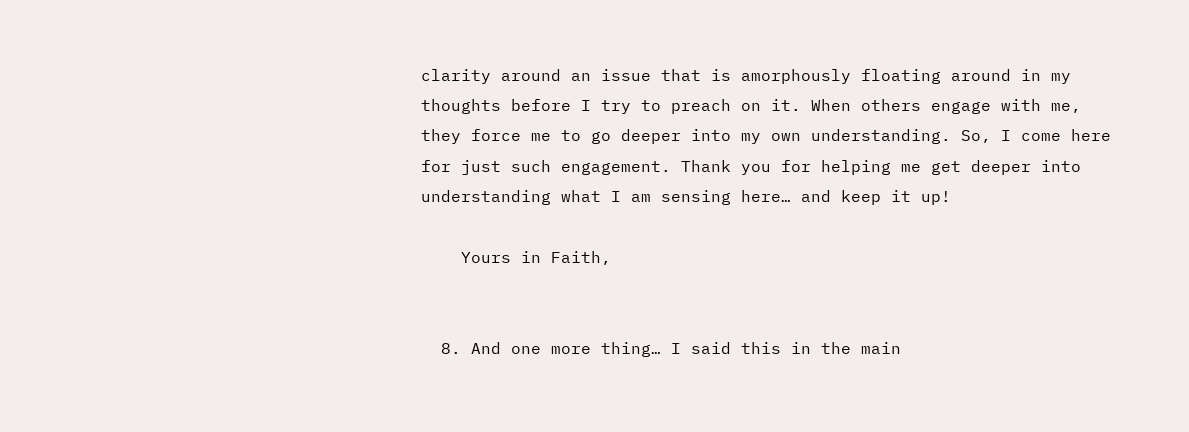clarity around an issue that is amorphously floating around in my thoughts before I try to preach on it. When others engage with me, they force me to go deeper into my own understanding. So, I come here for just such engagement. Thank you for helping me get deeper into understanding what I am sensing here… and keep it up!

    Yours in Faith,


  8. And one more thing… I said this in the main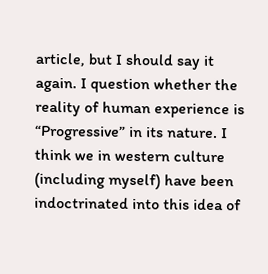article, but I should say it again. I question whether the reality of human experience is “Progressive” in its nature. I think we in western culture (including myself) have been indoctrinated into this idea of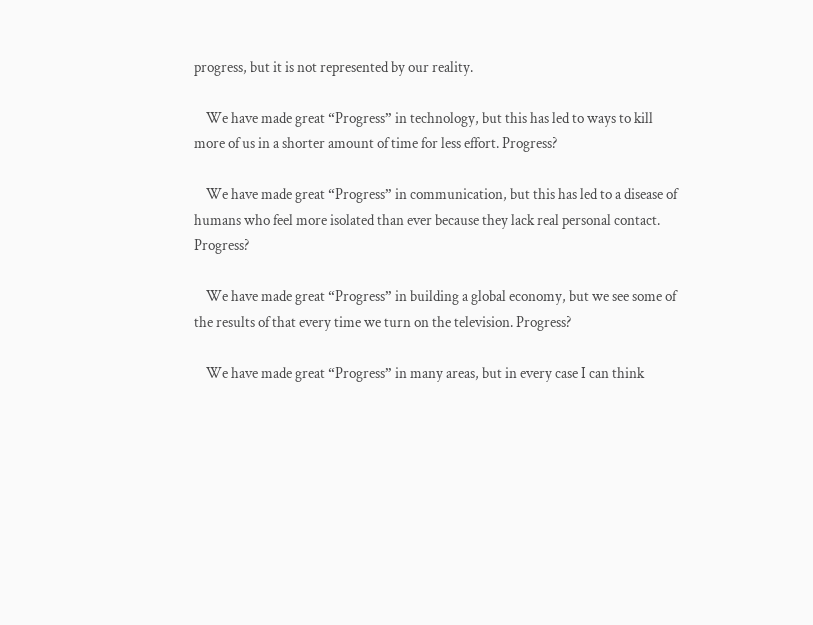progress, but it is not represented by our reality.

    We have made great “Progress” in technology, but this has led to ways to kill more of us in a shorter amount of time for less effort. Progress?

    We have made great “Progress” in communication, but this has led to a disease of humans who feel more isolated than ever because they lack real personal contact. Progress?

    We have made great “Progress” in building a global economy, but we see some of the results of that every time we turn on the television. Progress?

    We have made great “Progress” in many areas, but in every case I can think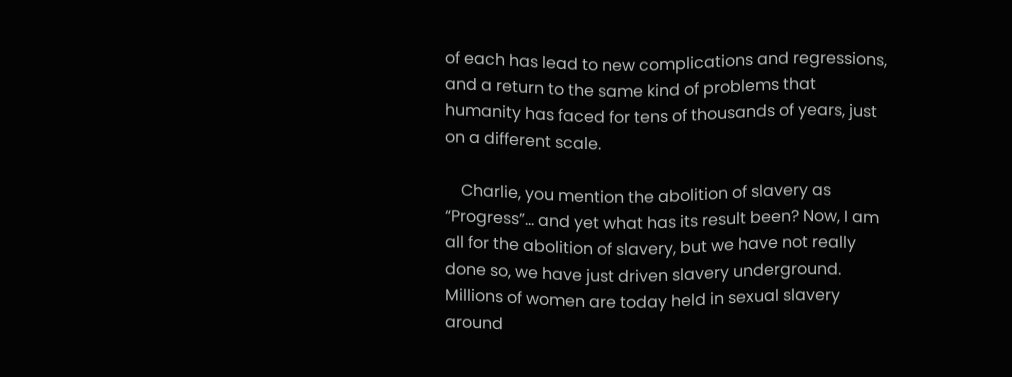of each has lead to new complications and regressions, and a return to the same kind of problems that humanity has faced for tens of thousands of years, just on a different scale.

    Charlie, you mention the abolition of slavery as “Progress”… and yet what has its result been? Now, I am all for the abolition of slavery, but we have not really done so, we have just driven slavery underground. Millions of women are today held in sexual slavery around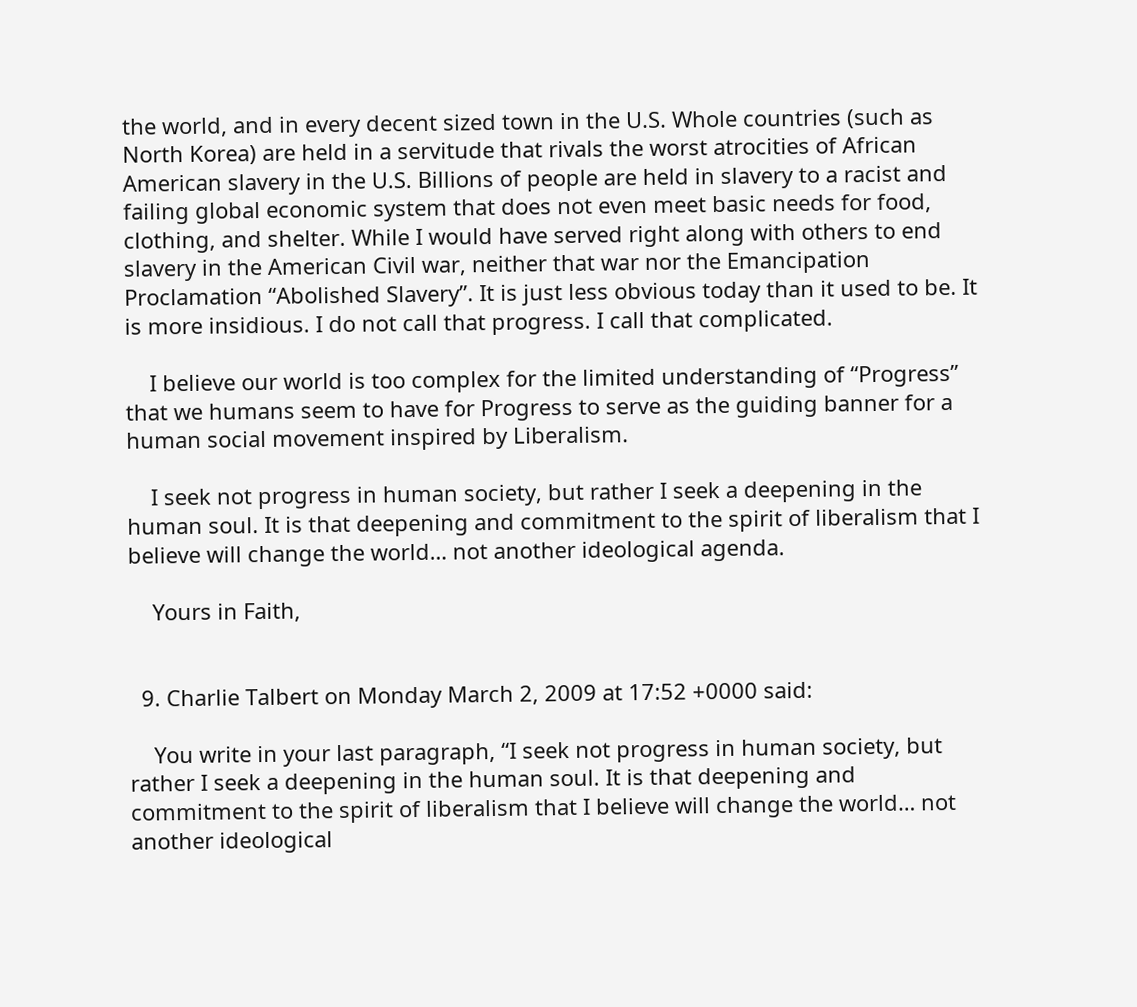the world, and in every decent sized town in the U.S. Whole countries (such as North Korea) are held in a servitude that rivals the worst atrocities of African American slavery in the U.S. Billions of people are held in slavery to a racist and failing global economic system that does not even meet basic needs for food, clothing, and shelter. While I would have served right along with others to end slavery in the American Civil war, neither that war nor the Emancipation Proclamation “Abolished Slavery”. It is just less obvious today than it used to be. It is more insidious. I do not call that progress. I call that complicated.

    I believe our world is too complex for the limited understanding of “Progress” that we humans seem to have for Progress to serve as the guiding banner for a human social movement inspired by Liberalism.

    I seek not progress in human society, but rather I seek a deepening in the human soul. It is that deepening and commitment to the spirit of liberalism that I believe will change the world… not another ideological agenda.

    Yours in Faith,


  9. Charlie Talbert on Monday March 2, 2009 at 17:52 +0000 said:

    You write in your last paragraph, “I seek not progress in human society, but rather I seek a deepening in the human soul. It is that deepening and commitment to the spirit of liberalism that I believe will change the world… not another ideological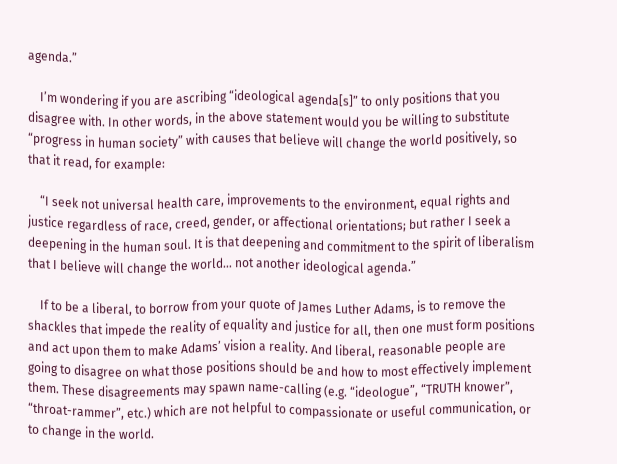agenda.”

    I’m wondering if you are ascribing “ideological agenda[s]” to only positions that you disagree with. In other words, in the above statement would you be willing to substitute “progress in human society” with causes that believe will change the world positively, so that it read, for example:

    “I seek not universal health care, improvements to the environment, equal rights and justice regardless of race, creed, gender, or affectional orientations; but rather I seek a deepening in the human soul. It is that deepening and commitment to the spirit of liberalism that I believe will change the world… not another ideological agenda.”

    If to be a liberal, to borrow from your quote of James Luther Adams, is to remove the shackles that impede the reality of equality and justice for all, then one must form positions and act upon them to make Adams’ vision a reality. And liberal, reasonable people are going to disagree on what those positions should be and how to most effectively implement them. These disagreements may spawn name-calling (e.g. “ideologue”, “TRUTH knower”, “throat-rammer”, etc.) which are not helpful to compassionate or useful communication, or to change in the world.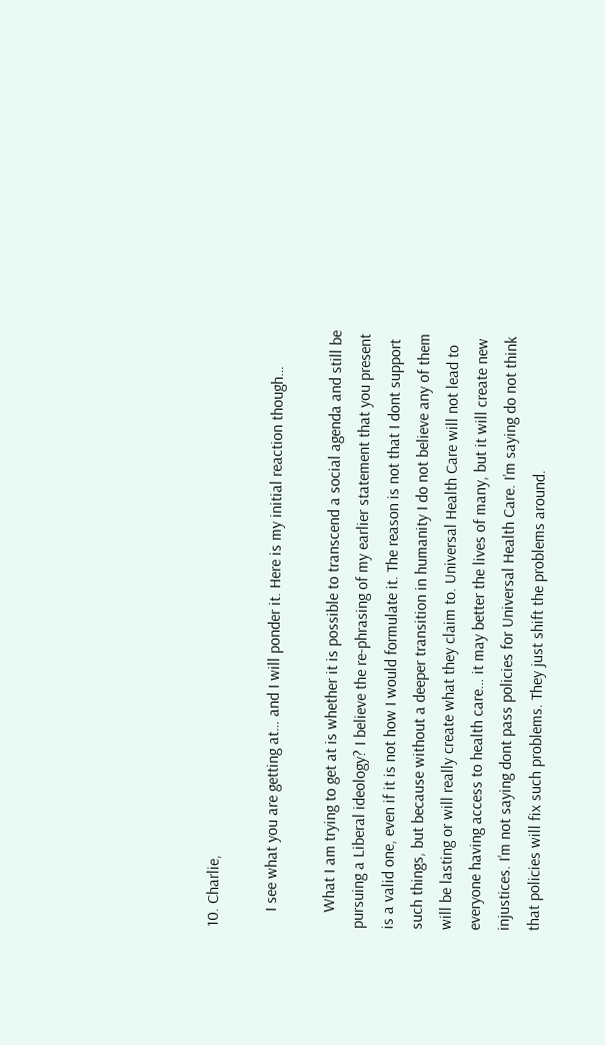10. Charlie,

    I see what you are getting at… and I will ponder it. Here is my initial reaction though…

    What I am trying to get at is whether it is possible to transcend a social agenda and still be pursuing a Liberal ideology? I believe the re-phrasing of my earlier statement that you present is a valid one, even if it is not how I would formulate it. The reason is not that I dont support such things, but because without a deeper transition in humanity I do not believe any of them will be lasting or will really create what they claim to. Universal Health Care will not lead to everyone having access to health care… it may better the lives of many, but it will create new injustices. I’m not saying dont pass policies for Universal Health Care. I’m saying do not think that policies will fix such problems. They just shift the problems around.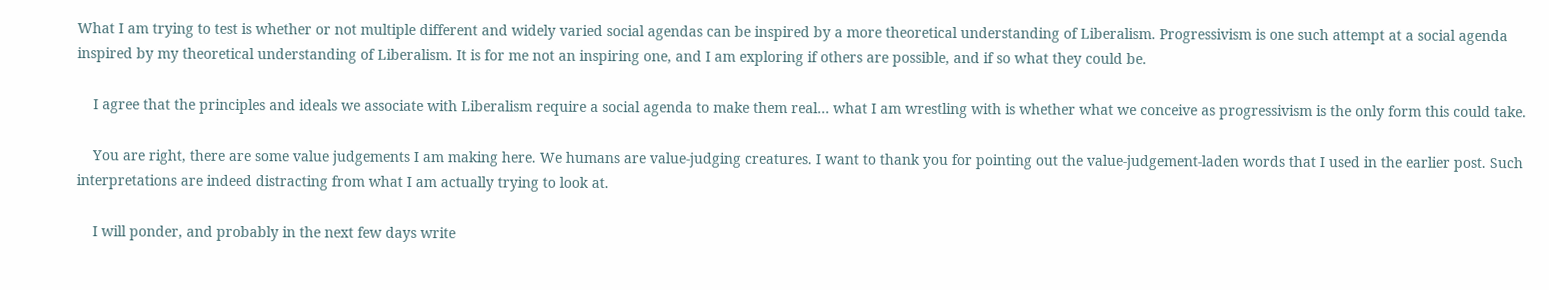What I am trying to test is whether or not multiple different and widely varied social agendas can be inspired by a more theoretical understanding of Liberalism. Progressivism is one such attempt at a social agenda inspired by my theoretical understanding of Liberalism. It is for me not an inspiring one, and I am exploring if others are possible, and if so what they could be.

    I agree that the principles and ideals we associate with Liberalism require a social agenda to make them real… what I am wrestling with is whether what we conceive as progressivism is the only form this could take.

    You are right, there are some value judgements I am making here. We humans are value-judging creatures. I want to thank you for pointing out the value-judgement-laden words that I used in the earlier post. Such interpretations are indeed distracting from what I am actually trying to look at.

    I will ponder, and probably in the next few days write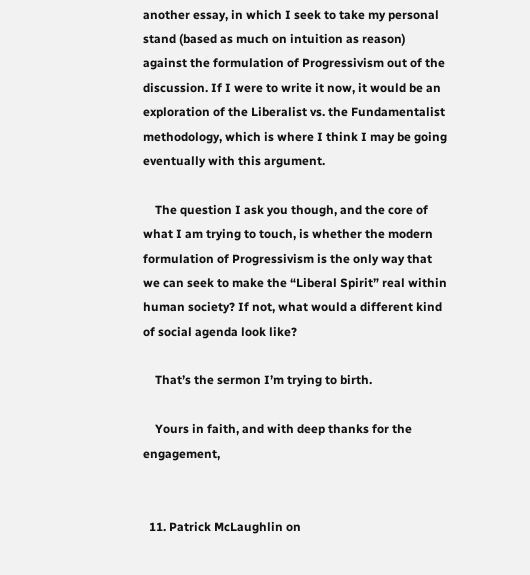another essay, in which I seek to take my personal stand (based as much on intuition as reason) against the formulation of Progressivism out of the discussion. If I were to write it now, it would be an exploration of the Liberalist vs. the Fundamentalist methodology, which is where I think I may be going eventually with this argument.

    The question I ask you though, and the core of what I am trying to touch, is whether the modern formulation of Progressivism is the only way that we can seek to make the “Liberal Spirit” real within human society? If not, what would a different kind of social agenda look like?

    That’s the sermon I’m trying to birth.

    Yours in faith, and with deep thanks for the engagement,


  11. Patrick McLaughlin on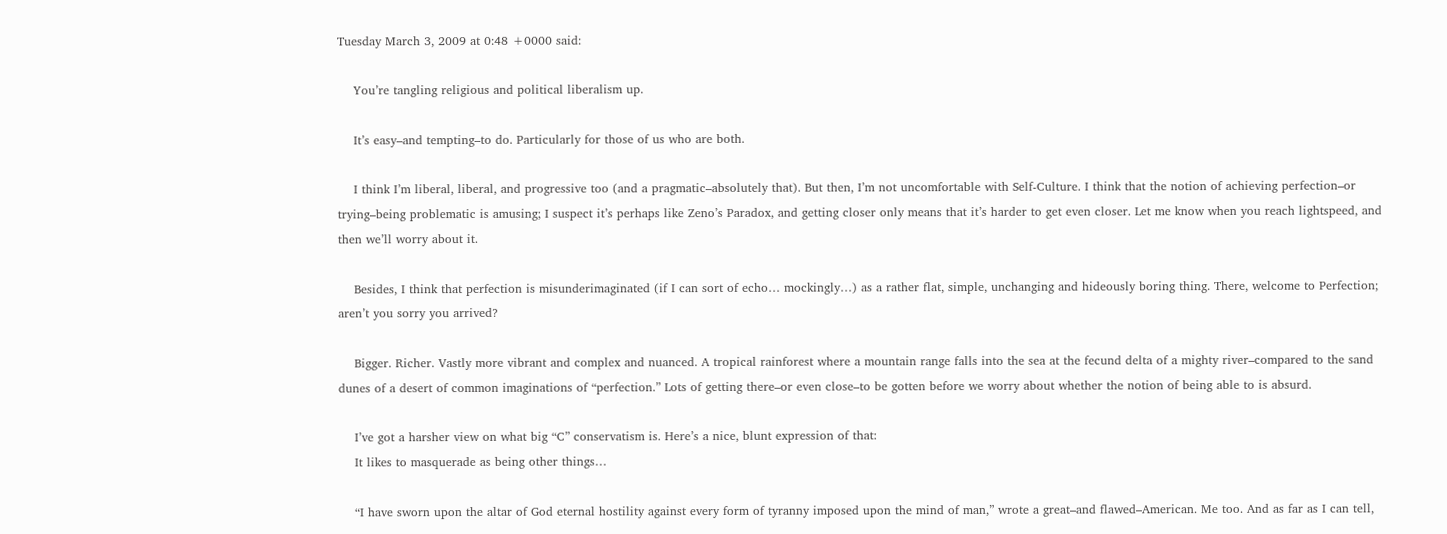Tuesday March 3, 2009 at 0:48 +0000 said:

    You’re tangling religious and political liberalism up.

    It’s easy–and tempting–to do. Particularly for those of us who are both.

    I think I’m liberal, liberal, and progressive too (and a pragmatic–absolutely that). But then, I’m not uncomfortable with Self-Culture. I think that the notion of achieving perfection–or trying–being problematic is amusing; I suspect it’s perhaps like Zeno’s Paradox, and getting closer only means that it’s harder to get even closer. Let me know when you reach lightspeed, and then we’ll worry about it.

    Besides, I think that perfection is misunderimaginated (if I can sort of echo… mockingly…) as a rather flat, simple, unchanging and hideously boring thing. There, welcome to Perfection; aren’t you sorry you arrived?

    Bigger. Richer. Vastly more vibrant and complex and nuanced. A tropical rainforest where a mountain range falls into the sea at the fecund delta of a mighty river–compared to the sand dunes of a desert of common imaginations of “perfection.” Lots of getting there–or even close–to be gotten before we worry about whether the notion of being able to is absurd.

    I’ve got a harsher view on what big “C” conservatism is. Here’s a nice, blunt expression of that:
    It likes to masquerade as being other things…

    “I have sworn upon the altar of God eternal hostility against every form of tyranny imposed upon the mind of man,” wrote a great–and flawed–American. Me too. And as far as I can tell,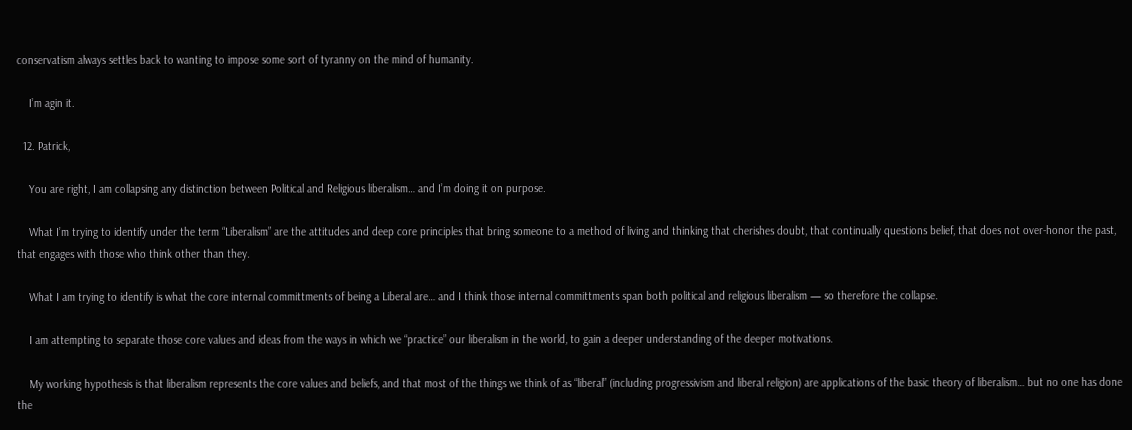conservatism always settles back to wanting to impose some sort of tyranny on the mind of humanity.

    I’m agin it.

  12. Patrick,

    You are right, I am collapsing any distinction between Political and Religious liberalism… and I’m doing it on purpose.

    What I’m trying to identify under the term “Liberalism” are the attitudes and deep core principles that bring someone to a method of living and thinking that cherishes doubt, that continually questions belief, that does not over-honor the past, that engages with those who think other than they.

    What I am trying to identify is what the core internal committments of being a Liberal are… and I think those internal committments span both political and religious liberalism — so therefore the collapse.

    I am attempting to separate those core values and ideas from the ways in which we “practice” our liberalism in the world, to gain a deeper understanding of the deeper motivations.

    My working hypothesis is that liberalism represents the core values and beliefs, and that most of the things we think of as “liberal” (including progressivism and liberal religion) are applications of the basic theory of liberalism… but no one has done the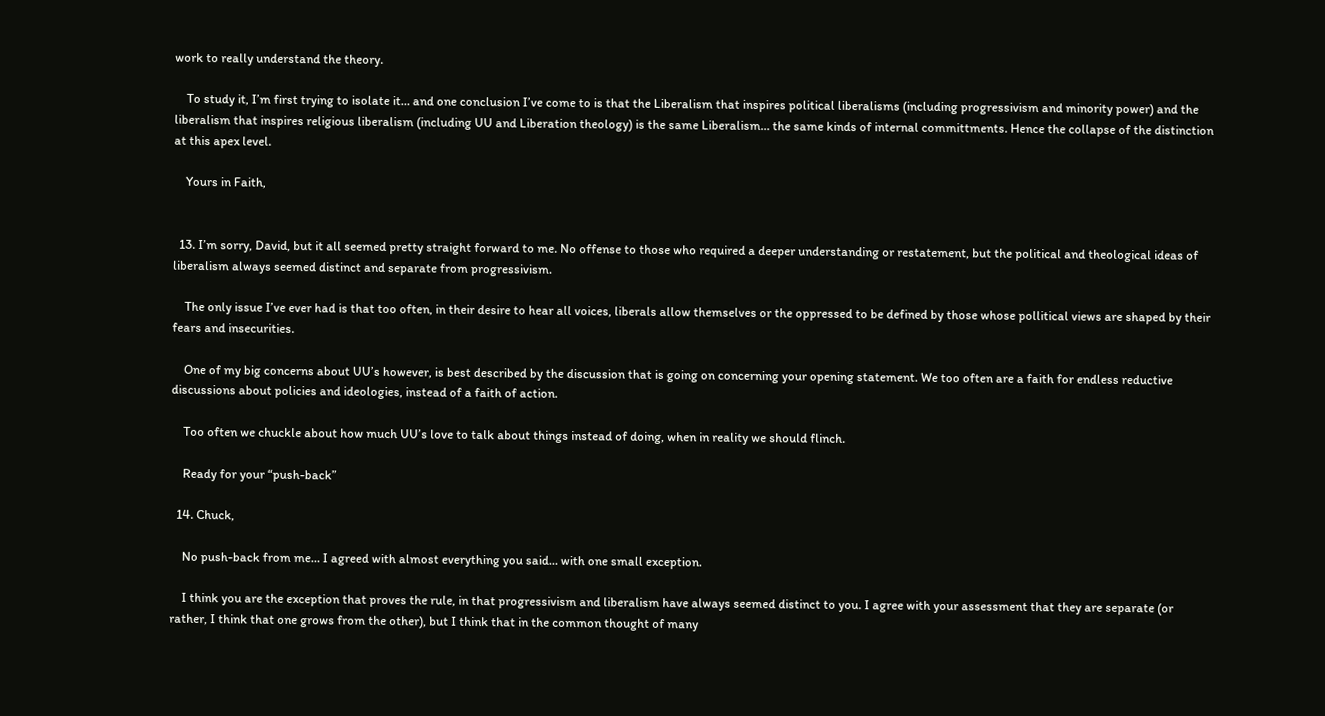work to really understand the theory.

    To study it, I’m first trying to isolate it… and one conclusion I’ve come to is that the Liberalism that inspires political liberalisms (including progressivism and minority power) and the liberalism that inspires religious liberalism (including UU and Liberation theology) is the same Liberalism… the same kinds of internal committments. Hence the collapse of the distinction at this apex level.

    Yours in Faith,


  13. I’m sorry, David, but it all seemed pretty straight forward to me. No offense to those who required a deeper understanding or restatement, but the political and theological ideas of liberalism always seemed distinct and separate from progressivism.

    The only issue I’ve ever had is that too often, in their desire to hear all voices, liberals allow themselves or the oppressed to be defined by those whose pollitical views are shaped by their fears and insecurities.

    One of my big concerns about UU’s however, is best described by the discussion that is going on concerning your opening statement. We too often are a faith for endless reductive discussions about policies and ideologies, instead of a faith of action.

    Too often we chuckle about how much UU’s love to talk about things instead of doing, when in reality we should flinch.

    Ready for your “push-back”

  14. Chuck,

    No push-back from me… I agreed with almost everything you said… with one small exception.

    I think you are the exception that proves the rule, in that progressivism and liberalism have always seemed distinct to you. I agree with your assessment that they are separate (or rather, I think that one grows from the other), but I think that in the common thought of many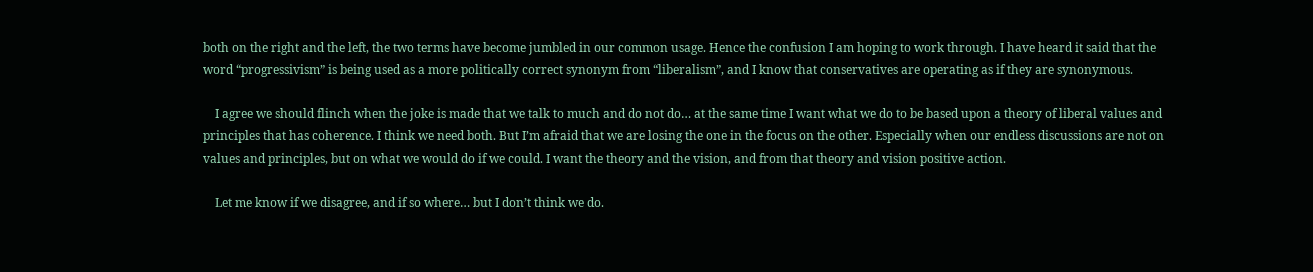both on the right and the left, the two terms have become jumbled in our common usage. Hence the confusion I am hoping to work through. I have heard it said that the word “progressivism” is being used as a more politically correct synonym from “liberalism”, and I know that conservatives are operating as if they are synonymous.

    I agree we should flinch when the joke is made that we talk to much and do not do… at the same time I want what we do to be based upon a theory of liberal values and principles that has coherence. I think we need both. But I’m afraid that we are losing the one in the focus on the other. Especially when our endless discussions are not on values and principles, but on what we would do if we could. I want the theory and the vision, and from that theory and vision positive action.

    Let me know if we disagree, and if so where… but I don’t think we do.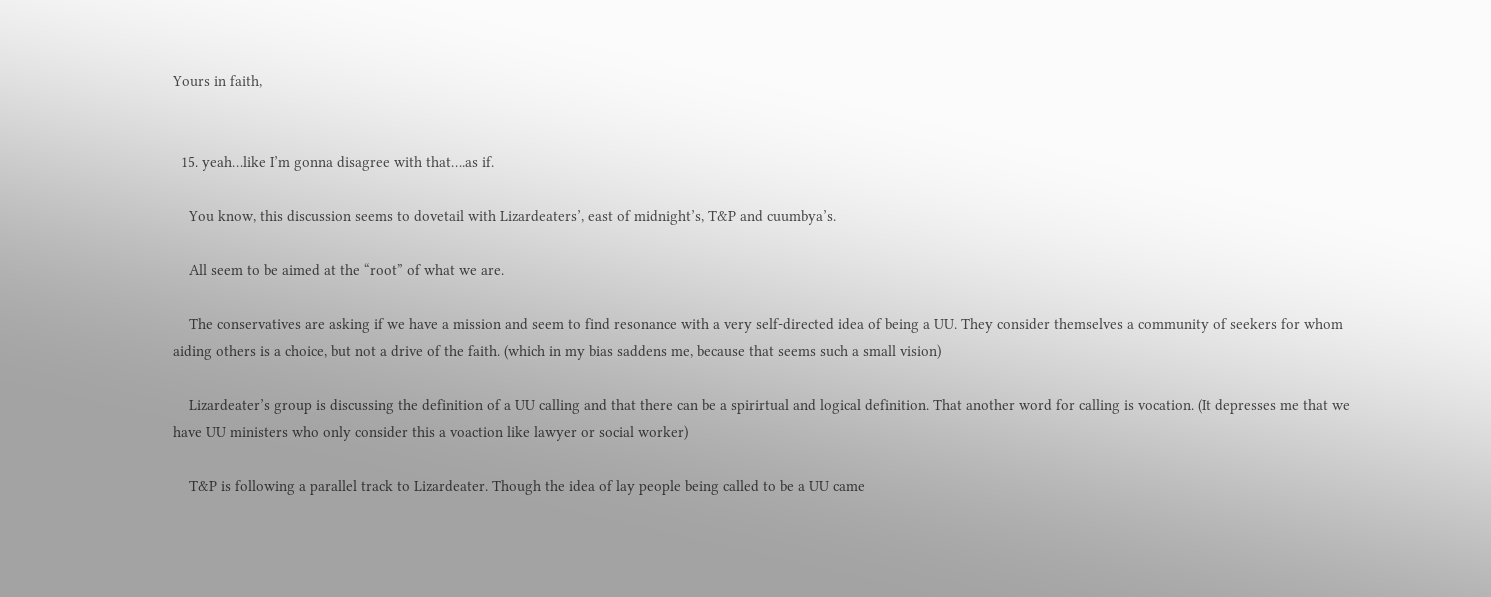Yours in faith,


  15. yeah…like I’m gonna disagree with that….as if.

    You know, this discussion seems to dovetail with Lizardeaters’, east of midnight’s, T&P and cuumbya’s.

    All seem to be aimed at the “root” of what we are.

    The conservatives are asking if we have a mission and seem to find resonance with a very self-directed idea of being a UU. They consider themselves a community of seekers for whom aiding others is a choice, but not a drive of the faith. (which in my bias saddens me, because that seems such a small vision)

    Lizardeater’s group is discussing the definition of a UU calling and that there can be a spirirtual and logical definition. That another word for calling is vocation. (It depresses me that we have UU ministers who only consider this a voaction like lawyer or social worker)

    T&P is following a parallel track to Lizardeater. Though the idea of lay people being called to be a UU came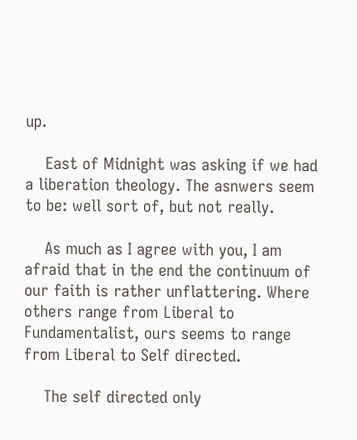up.

    East of Midnight was asking if we had a liberation theology. The asnwers seem to be: well sort of, but not really.

    As much as I agree with you, I am afraid that in the end the continuum of our faith is rather unflattering. Where others range from Liberal to Fundamentalist, ours seems to range from Liberal to Self directed.

    The self directed only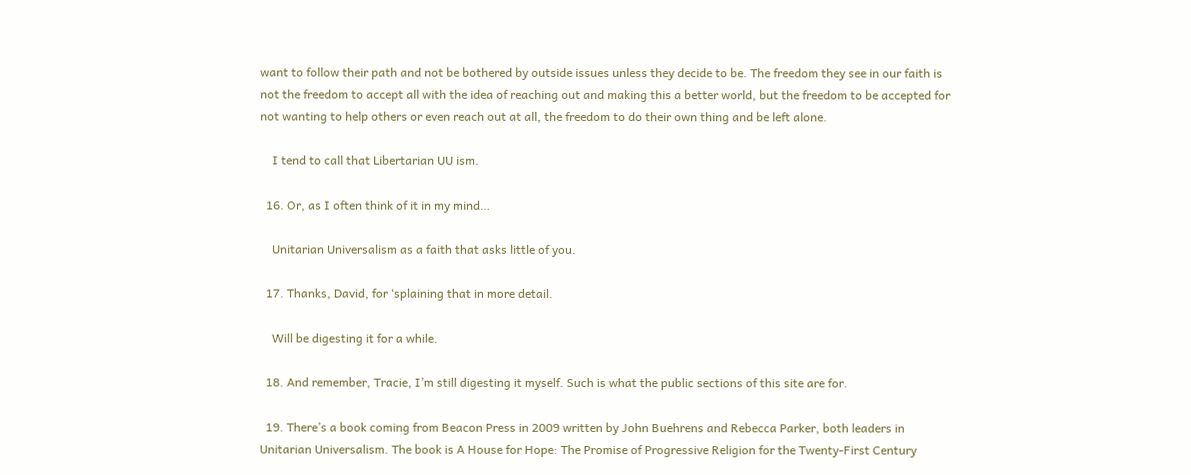want to follow their path and not be bothered by outside issues unless they decide to be. The freedom they see in our faith is not the freedom to accept all with the idea of reaching out and making this a better world, but the freedom to be accepted for not wanting to help others or even reach out at all, the freedom to do their own thing and be left alone.

    I tend to call that Libertarian UU ism.

  16. Or, as I often think of it in my mind…

    Unitarian Universalism as a faith that asks little of you.

  17. Thanks, David, for ‘splaining that in more detail.

    Will be digesting it for a while.

  18. And remember, Tracie, I’m still digesting it myself. Such is what the public sections of this site are for.

  19. There’s a book coming from Beacon Press in 2009 written by John Buehrens and Rebecca Parker, both leaders in Unitarian Universalism. The book is A House for Hope: The Promise of Progressive Religion for the Twenty-First Century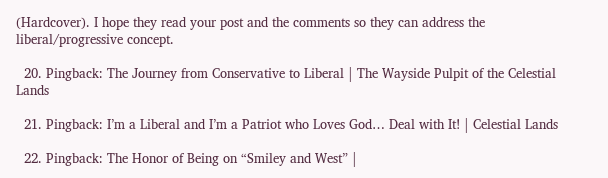(Hardcover). I hope they read your post and the comments so they can address the liberal/progressive concept.

  20. Pingback: The Journey from Conservative to Liberal | The Wayside Pulpit of the Celestial Lands

  21. Pingback: I’m a Liberal and I’m a Patriot who Loves God… Deal with It! | Celestial Lands

  22. Pingback: The Honor of Being on “Smiley and West” |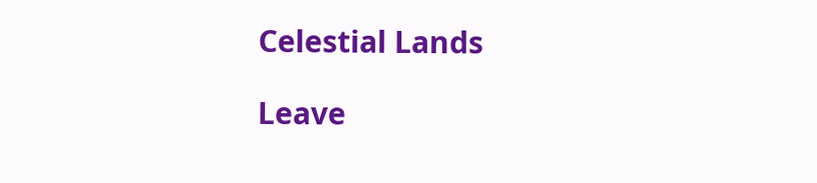Celestial Lands

Leave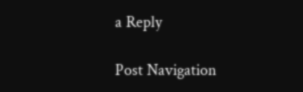a Reply

Post Navigation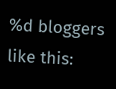%d bloggers like this: